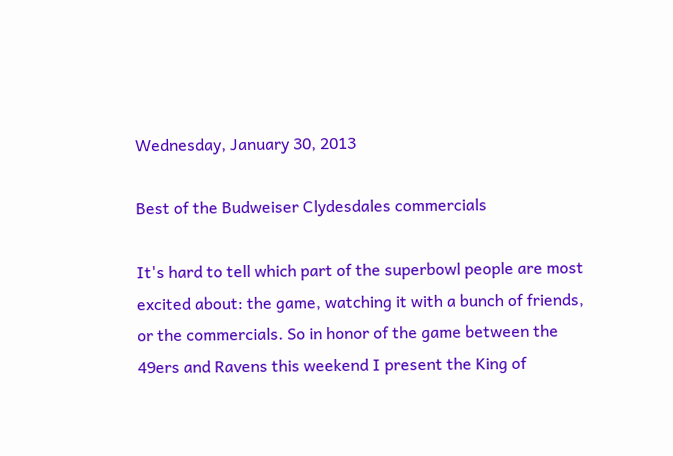Wednesday, January 30, 2013

Best of the Budweiser Clydesdales commercials

It's hard to tell which part of the superbowl people are most excited about: the game, watching it with a bunch of friends, or the commercials. So in honor of the game between the 49ers and Ravens this weekend I present the King of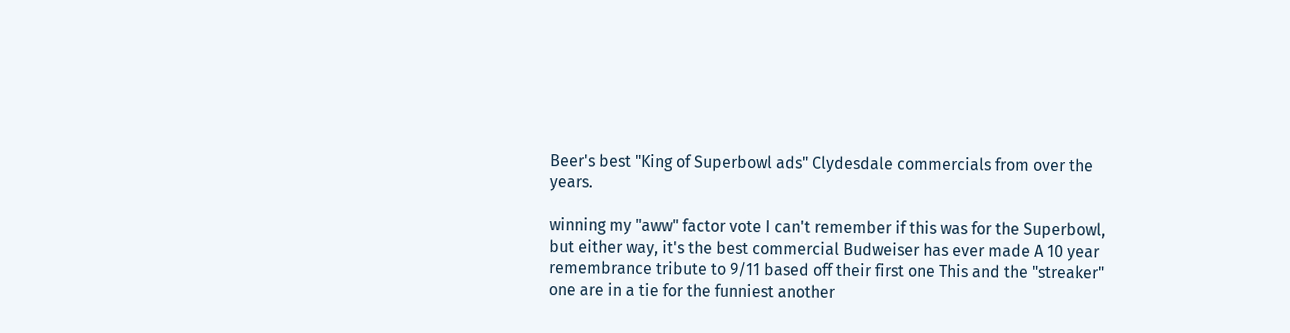Beer's best "King of Superbowl ads" Clydesdale commercials from over the years.

winning my "aww" factor vote I can't remember if this was for the Superbowl, but either way, it's the best commercial Budweiser has ever made A 10 year remembrance tribute to 9/11 based off their first one This and the "streaker" one are in a tie for the funniest another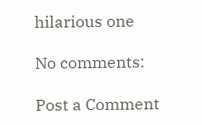hilarious one

No comments:

Post a Comment